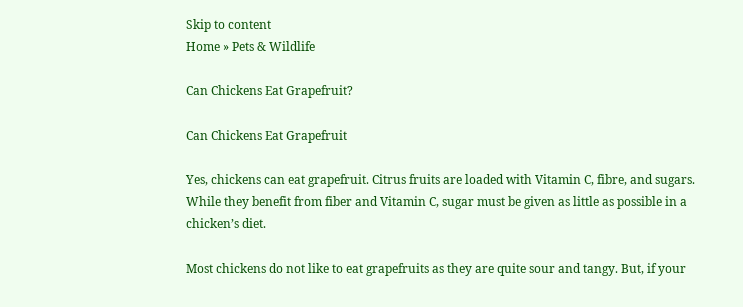Skip to content
Home » Pets & Wildlife

Can Chickens Eat Grapefruit?

Can Chickens Eat Grapefruit

Yes, chickens can eat grapefruit. Citrus fruits are loaded with Vitamin C, fibre, and sugars. While they benefit from fiber and Vitamin C, sugar must be given as little as possible in a chicken’s diet.

Most chickens do not like to eat grapefruits as they are quite sour and tangy. But, if your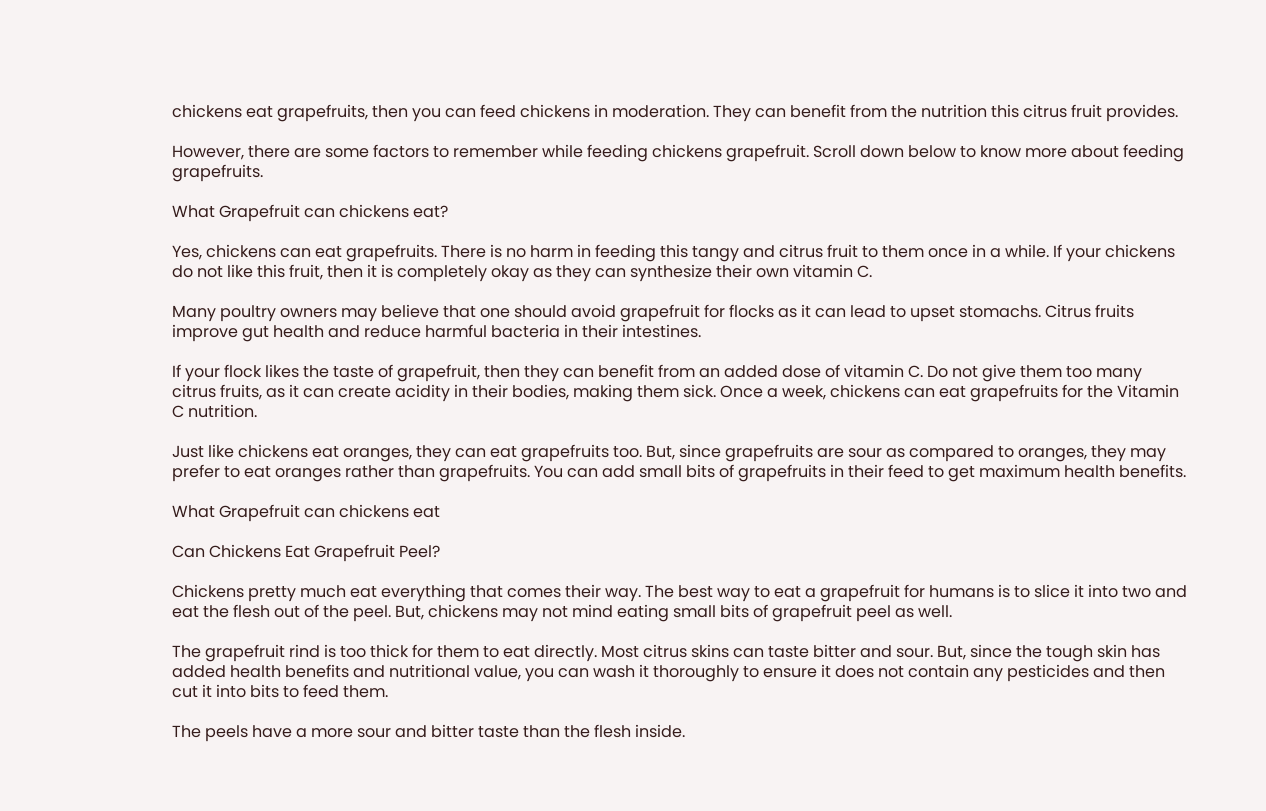chickens eat grapefruits, then you can feed chickens in moderation. They can benefit from the nutrition this citrus fruit provides.

However, there are some factors to remember while feeding chickens grapefruit. Scroll down below to know more about feeding grapefruits.

What Grapefruit can chickens eat?

Yes, chickens can eat grapefruits. There is no harm in feeding this tangy and citrus fruit to them once in a while. If your chickens do not like this fruit, then it is completely okay as they can synthesize their own vitamin C.

Many poultry owners may believe that one should avoid grapefruit for flocks as it can lead to upset stomachs. Citrus fruits improve gut health and reduce harmful bacteria in their intestines.

If your flock likes the taste of grapefruit, then they can benefit from an added dose of vitamin C. Do not give them too many citrus fruits, as it can create acidity in their bodies, making them sick. Once a week, chickens can eat grapefruits for the Vitamin C nutrition.

Just like chickens eat oranges, they can eat grapefruits too. But, since grapefruits are sour as compared to oranges, they may prefer to eat oranges rather than grapefruits. You can add small bits of grapefruits in their feed to get maximum health benefits.

What Grapefruit can chickens eat

Can Chickens Eat Grapefruit Peel?

Chickens pretty much eat everything that comes their way. The best way to eat a grapefruit for humans is to slice it into two and eat the flesh out of the peel. But, chickens may not mind eating small bits of grapefruit peel as well.

The grapefruit rind is too thick for them to eat directly. Most citrus skins can taste bitter and sour. But, since the tough skin has added health benefits and nutritional value, you can wash it thoroughly to ensure it does not contain any pesticides and then cut it into bits to feed them.

The peels have a more sour and bitter taste than the flesh inside.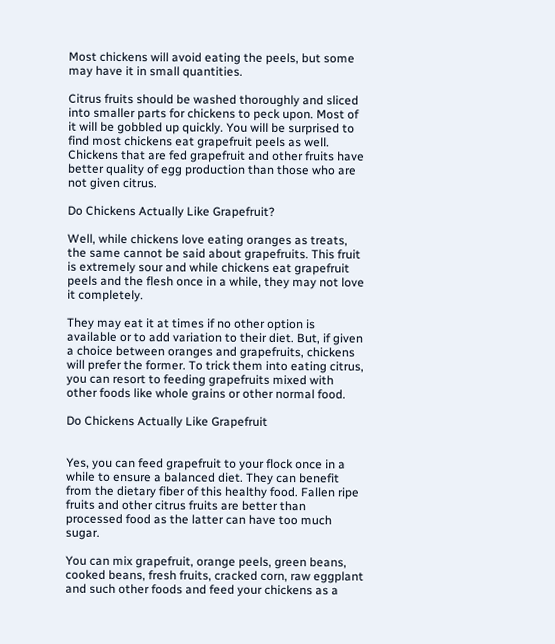Most chickens will avoid eating the peels, but some may have it in small quantities.

Citrus fruits should be washed thoroughly and sliced into smaller parts for chickens to peck upon. Most of it will be gobbled up quickly. You will be surprised to find most chickens eat grapefruit peels as well. Chickens that are fed grapefruit and other fruits have better quality of egg production than those who are not given citrus.

Do Chickens Actually Like Grapefruit?

Well, while chickens love eating oranges as treats, the same cannot be said about grapefruits. This fruit is extremely sour and while chickens eat grapefruit peels and the flesh once in a while, they may not love it completely.

They may eat it at times if no other option is available or to add variation to their diet. But, if given a choice between oranges and grapefruits, chickens will prefer the former. To trick them into eating citrus, you can resort to feeding grapefruits mixed with other foods like whole grains or other normal food.

Do Chickens Actually Like Grapefruit


Yes, you can feed grapefruit to your flock once in a while to ensure a balanced diet. They can benefit from the dietary fiber of this healthy food. Fallen ripe fruits and other citrus fruits are better than processed food as the latter can have too much sugar.

You can mix grapefruit, orange peels, green beans, cooked beans, fresh fruits, cracked corn, raw eggplant and such other foods and feed your chickens as a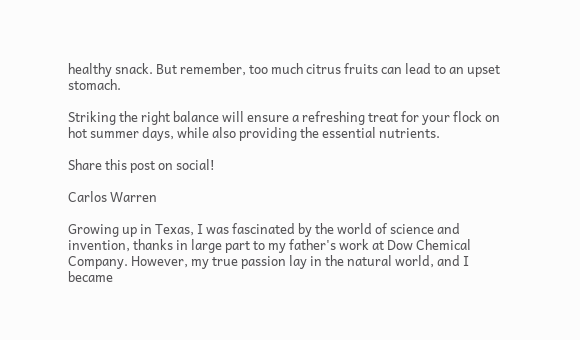healthy snack. But remember, too much citrus fruits can lead to an upset stomach.

Striking the right balance will ensure a refreshing treat for your flock on hot summer days, while also providing the essential nutrients.

Share this post on social!

Carlos Warren

Growing up in Texas, I was fascinated by the world of science and invention, thanks in large part to my father's work at Dow Chemical Company. However, my true passion lay in the natural world, and I became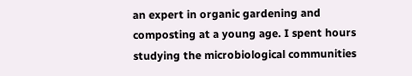an expert in organic gardening and composting at a young age. I spent hours studying the microbiological communities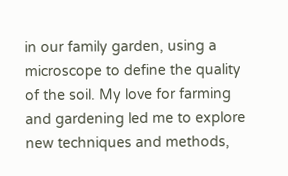in our family garden, using a microscope to define the quality of the soil. My love for farming and gardening led me to explore new techniques and methods,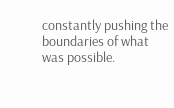constantly pushing the boundaries of what was possible.